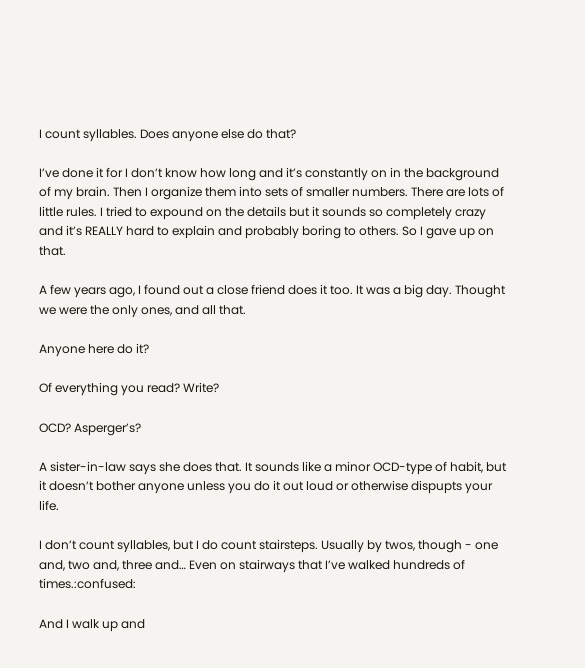I count syllables. Does anyone else do that?

I’ve done it for I don’t know how long and it’s constantly on in the background of my brain. Then I organize them into sets of smaller numbers. There are lots of little rules. I tried to expound on the details but it sounds so completely crazy and it’s REALLY hard to explain and probably boring to others. So I gave up on that.

A few years ago, I found out a close friend does it too. It was a big day. Thought we were the only ones, and all that.

Anyone here do it?

Of everything you read? Write?

OCD? Asperger’s?

A sister-in-law says she does that. It sounds like a minor OCD-type of habit, but it doesn’t bother anyone unless you do it out loud or otherwise dispupts your life.

I don’t count syllables, but I do count stairsteps. Usually by twos, though - one and, two and, three and… Even on stairways that I’ve walked hundreds of times.:confused:

And I walk up and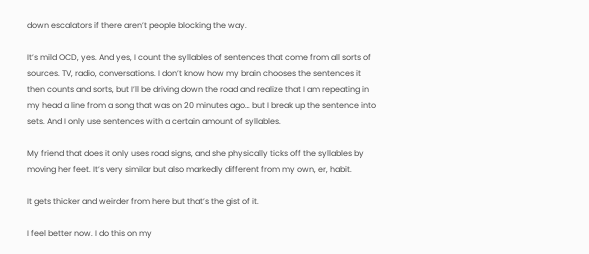down escalators if there aren’t people blocking the way.

It’s mild OCD, yes. And yes, I count the syllables of sentences that come from all sorts of sources. TV, radio, conversations. I don’t know how my brain chooses the sentences it then counts and sorts, but I’ll be driving down the road and realize that I am repeating in my head a line from a song that was on 20 minutes ago… but I break up the sentence into sets. And I only use sentences with a certain amount of syllables.

My friend that does it only uses road signs, and she physically ticks off the syllables by moving her feet. It’s very similar but also markedly different from my own, er, habit.

It gets thicker and weirder from here but that’s the gist of it.

I feel better now. I do this on my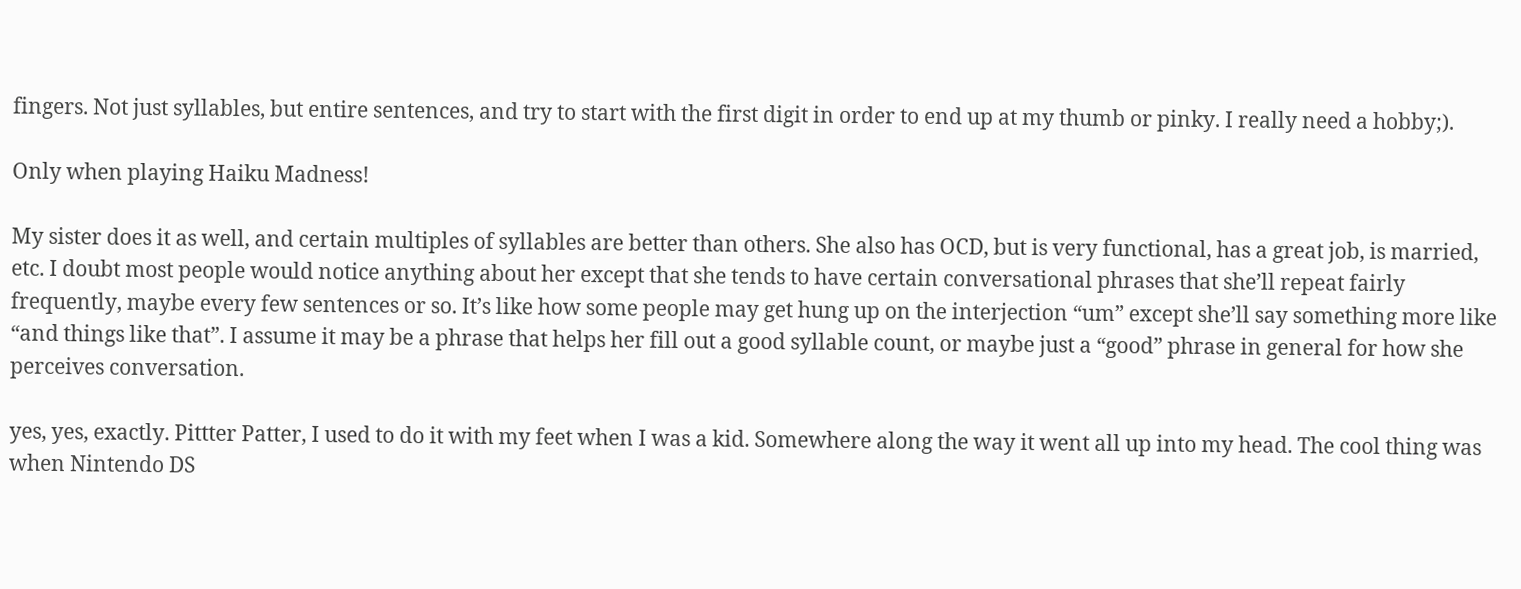fingers. Not just syllables, but entire sentences, and try to start with the first digit in order to end up at my thumb or pinky. I really need a hobby;).

Only when playing Haiku Madness!

My sister does it as well, and certain multiples of syllables are better than others. She also has OCD, but is very functional, has a great job, is married, etc. I doubt most people would notice anything about her except that she tends to have certain conversational phrases that she’ll repeat fairly frequently, maybe every few sentences or so. It’s like how some people may get hung up on the interjection “um” except she’ll say something more like “and things like that”. I assume it may be a phrase that helps her fill out a good syllable count, or maybe just a “good” phrase in general for how she perceives conversation.

yes, yes, exactly. Pittter Patter, I used to do it with my feet when I was a kid. Somewhere along the way it went all up into my head. The cool thing was when Nintendo DS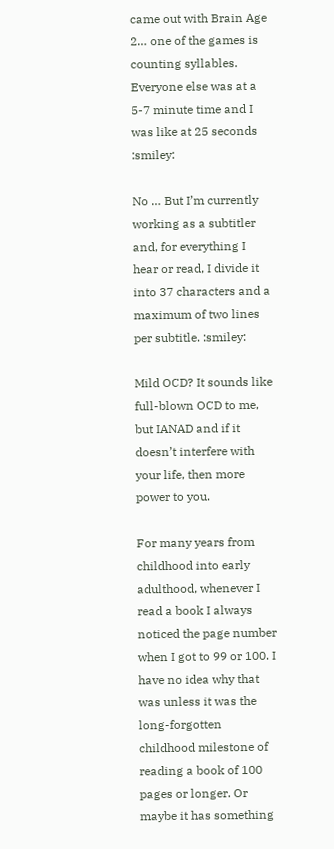came out with Brain Age 2… one of the games is counting syllables. Everyone else was at a 5-7 minute time and I was like at 25 seconds :smiley:

No … But I’m currently working as a subtitler and, for everything I hear or read, I divide it into 37 characters and a maximum of two lines per subtitle. :smiley:

Mild OCD? It sounds like full-blown OCD to me, but IANAD and if it doesn’t interfere with your life, then more power to you.

For many years from childhood into early adulthood, whenever I read a book I always noticed the page number when I got to 99 or 100. I have no idea why that was unless it was the long-forgotten childhood milestone of reading a book of 100 pages or longer. Or maybe it has something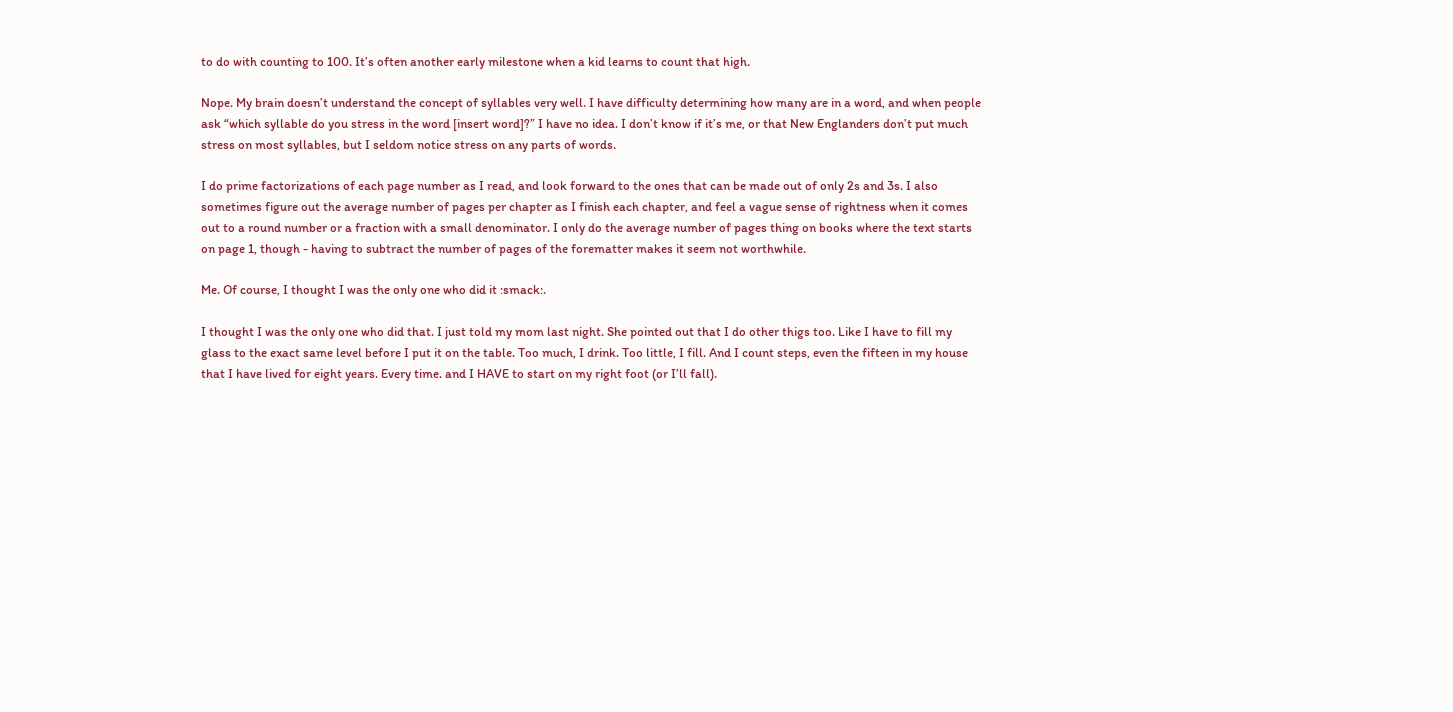to do with counting to 100. It’s often another early milestone when a kid learns to count that high.

Nope. My brain doesn’t understand the concept of syllables very well. I have difficulty determining how many are in a word, and when people ask “which syllable do you stress in the word [insert word]?” I have no idea. I don’t know if it’s me, or that New Englanders don’t put much stress on most syllables, but I seldom notice stress on any parts of words.

I do prime factorizations of each page number as I read, and look forward to the ones that can be made out of only 2s and 3s. I also sometimes figure out the average number of pages per chapter as I finish each chapter, and feel a vague sense of rightness when it comes out to a round number or a fraction with a small denominator. I only do the average number of pages thing on books where the text starts on page 1, though - having to subtract the number of pages of the forematter makes it seem not worthwhile.

Me. Of course, I thought I was the only one who did it :smack:.

I thought I was the only one who did that. I just told my mom last night. She pointed out that I do other thigs too. Like I have to fill my glass to the exact same level before I put it on the table. Too much, I drink. Too little, I fill. And I count steps, even the fifteen in my house that I have lived for eight years. Every time. and I HAVE to start on my right foot (or I’ll fall).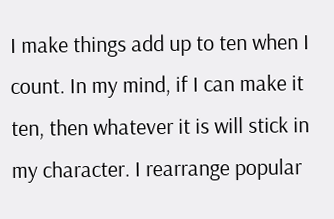I make things add up to ten when I count. In my mind, if I can make it ten, then whatever it is will stick in my character. I rearrange popular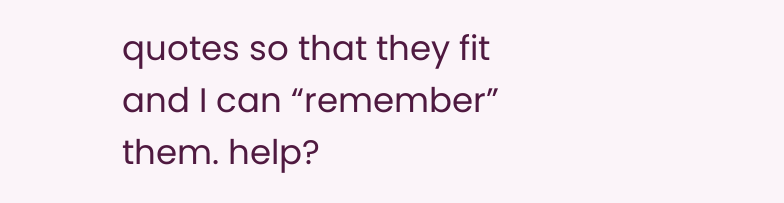quotes so that they fit and I can “remember” them. help?